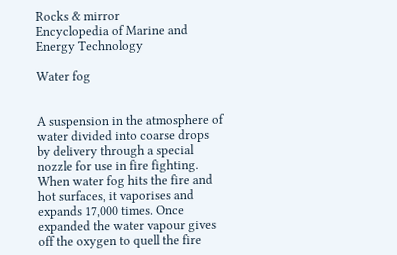Rocks & mirror
Encyclopedia of Marine and Energy Technology

Water fog


A suspension in the atmosphere of water divided into coarse drops by delivery through a special nozzle for use in fire fighting. When water fog hits the fire and hot surfaces, it vaporises and expands 17,000 times. Once expanded the water vapour gives off the oxygen to quell the fire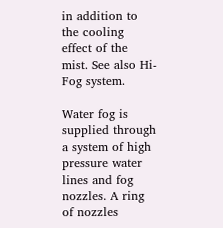in addition to the cooling effect of the mist. See also Hi-Fog system.

Water fog is supplied through a system of high pressure water lines and fog nozzles. A ring of nozzles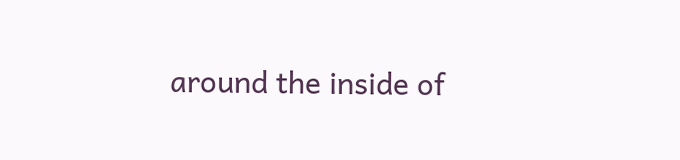around the inside of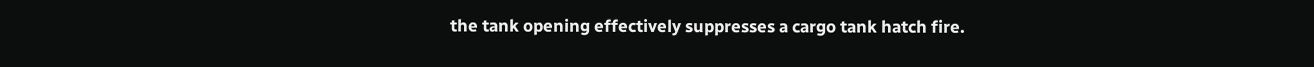the tank opening effectively suppresses a cargo tank hatch fire.